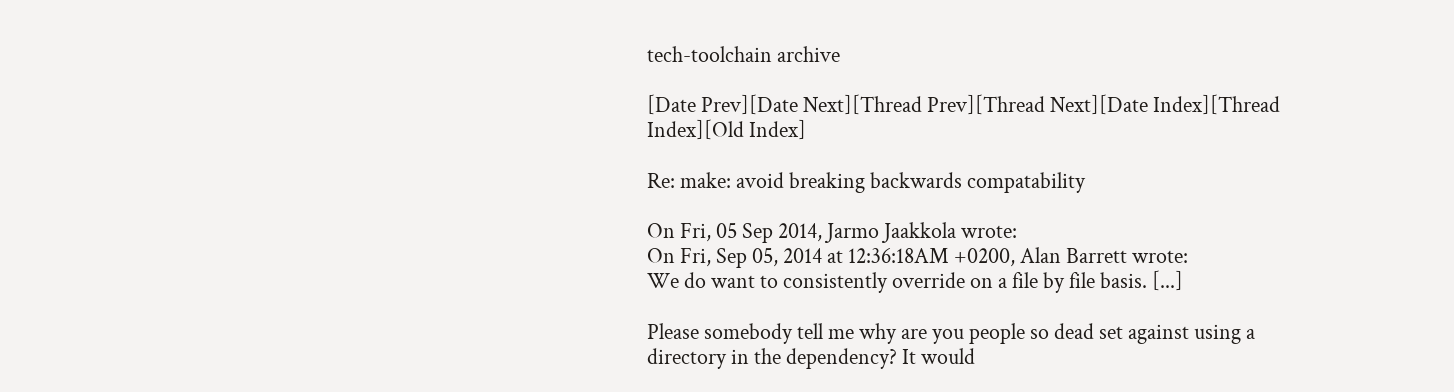tech-toolchain archive

[Date Prev][Date Next][Thread Prev][Thread Next][Date Index][Thread Index][Old Index]

Re: make: avoid breaking backwards compatability

On Fri, 05 Sep 2014, Jarmo Jaakkola wrote:
On Fri, Sep 05, 2014 at 12:36:18AM +0200, Alan Barrett wrote:
We do want to consistently override on a file by file basis. [...]

Please somebody tell me why are you people so dead set against using a directory in the dependency? It would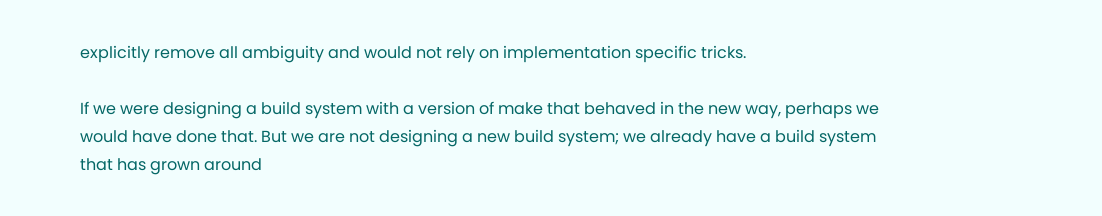explicitly remove all ambiguity and would not rely on implementation specific tricks.

If we were designing a build system with a version of make that behaved in the new way, perhaps we would have done that. But we are not designing a new build system; we already have a build system that has grown around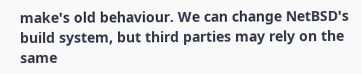make's old behaviour. We can change NetBSD's build system, but third parties may rely on the same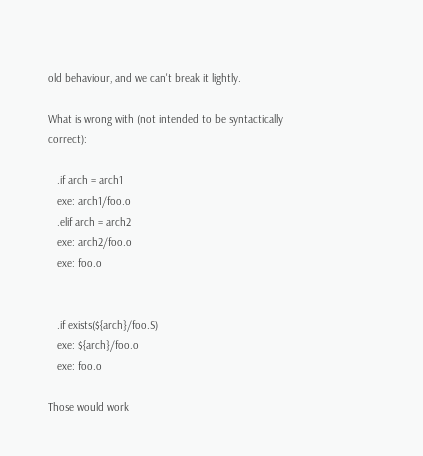old behaviour, and we can't break it lightly.

What is wrong with (not intended to be syntactically correct):

   .if arch = arch1
   exe: arch1/foo.o
   .elif arch = arch2
   exe: arch2/foo.o
   exe: foo.o


   .if exists(${arch}/foo.S)
   exe: ${arch}/foo.o
   exe: foo.o

Those would work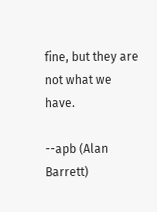fine, but they are not what we have.

--apb (Alan Barrett)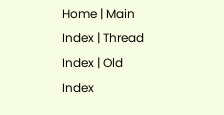Home | Main Index | Thread Index | Old Index